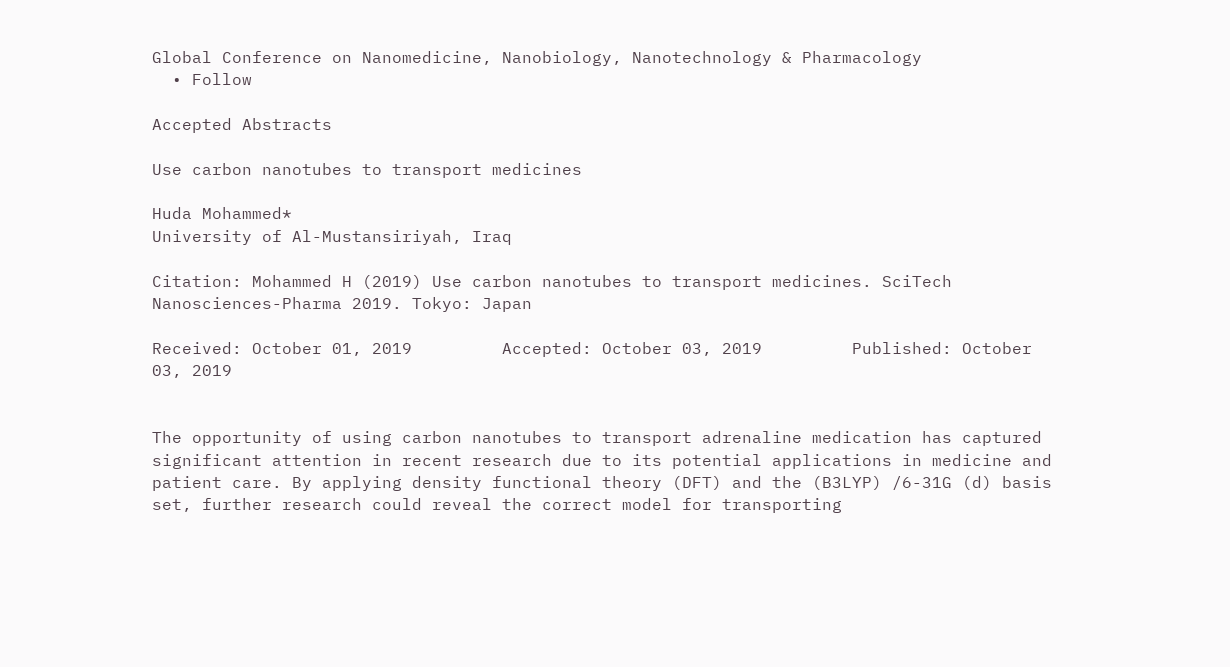Global Conference on Nanomedicine, Nanobiology, Nanotechnology & Pharmacology
  • Follow

Accepted Abstracts

Use carbon nanotubes to transport medicines

Huda Mohammed*
University of Al-Mustansiriyah, Iraq

Citation: Mohammed H (2019) Use carbon nanotubes to transport medicines. SciTech Nanosciences-Pharma 2019. Tokyo: Japan

Received: October 01, 2019         Accepted: October 03, 2019         Published: October 03, 2019


The opportunity of using carbon nanotubes to transport adrenaline medication has captured significant attention in recent research due to its potential applications in medicine and patient care. By applying density functional theory (DFT) and the (B3LYP) /6-31G (d) basis set, further research could reveal the correct model for transporting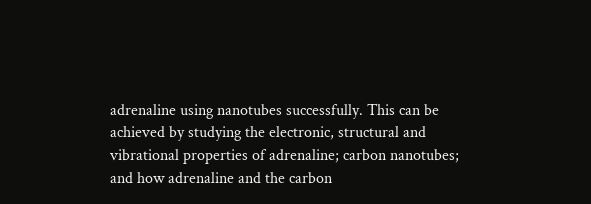adrenaline using nanotubes successfully. This can be achieved by studying the electronic, structural and vibrational properties of adrenaline; carbon nanotubes; and how adrenaline and the carbon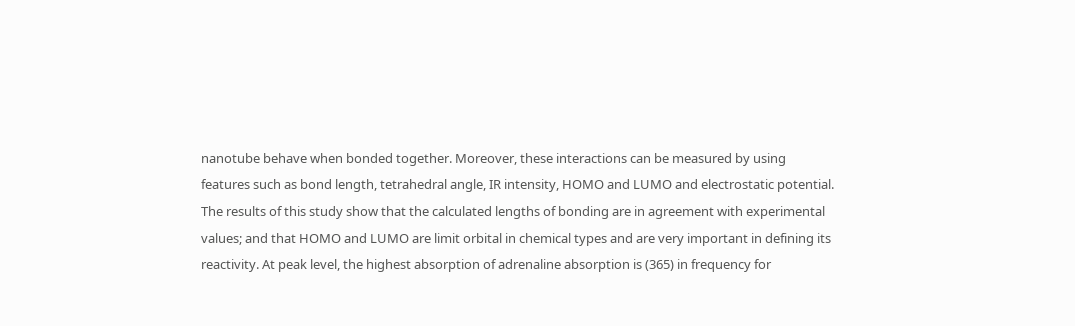nanotube behave when bonded together. Moreover, these interactions can be measured by using features such as bond length, tetrahedral angle, IR intensity, HOMO and LUMO and electrostatic potential.
The results of this study show that the calculated lengths of bonding are in agreement with experimental values; and that HOMO and LUMO are limit orbital in chemical types and are very important in defining its reactivity. At peak level, the highest absorption of adrenaline absorption is (365) in frequency for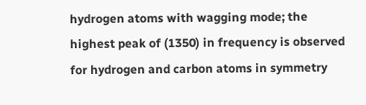hydrogen atoms with wagging mode; the highest peak of (1350) in frequency is observed for hydrogen and carbon atoms in symmetry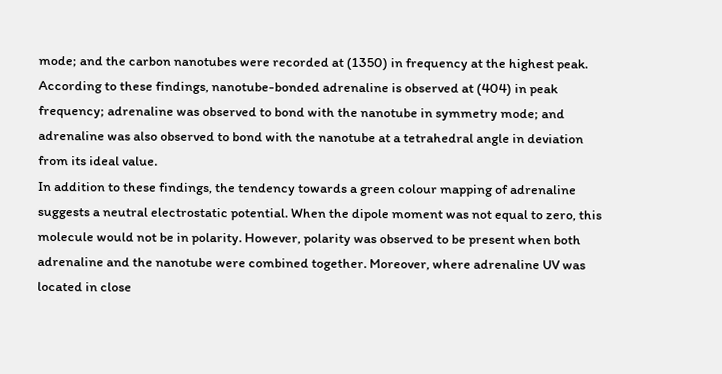mode; and the carbon nanotubes were recorded at (1350) in frequency at the highest peak. According to these findings, nanotube-bonded adrenaline is observed at (404) in peak frequency; adrenaline was observed to bond with the nanotube in symmetry mode; and adrenaline was also observed to bond with the nanotube at a tetrahedral angle in deviation from its ideal value.
In addition to these findings, the tendency towards a green colour mapping of adrenaline suggests a neutral electrostatic potential. When the dipole moment was not equal to zero, this molecule would not be in polarity. However, polarity was observed to be present when both adrenaline and the nanotube were combined together. Moreover, where adrenaline UV was located in close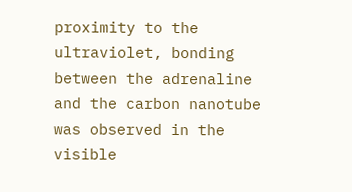proximity to the ultraviolet, bonding between the adrenaline and the carbon nanotube was observed in the visible